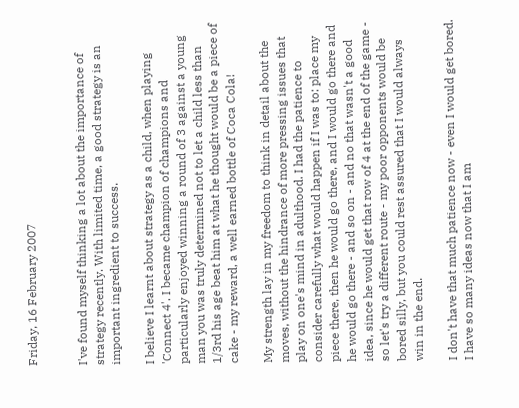Friday, 16 February 2007


I've found myself thinking a lot about the importance of strategy recently. With limited time, a good strategy is an important ingredient to success.

I believe I learnt about strategy as a child, when playing 'Connect 4'. I became champion of champions and particularly enjoyed winning a round of 3 against a young man you was truly determined not to let a child less than 1/3rd his age beat him at what he thought would be a piece of cake - my reward, a well earned bottle of Coca Cola!

My strength lay in my freedom to think in detail about the moves, without the hindrance of more pressing issues that play on one's mind in adulthood. I had the patience to consider carefully what would happen if I was to: place my piece there, then he would go there, and I would go there and he would go there - and so on - and no that wasn't a good idea, since he would get that row of 4 at the end of the game - so let's try a different route - my poor opponents would be bored silly, but you could rest assured that I would always win in the end.

I don't have that much patience now - even I would get bored. I have so many ideas now that I am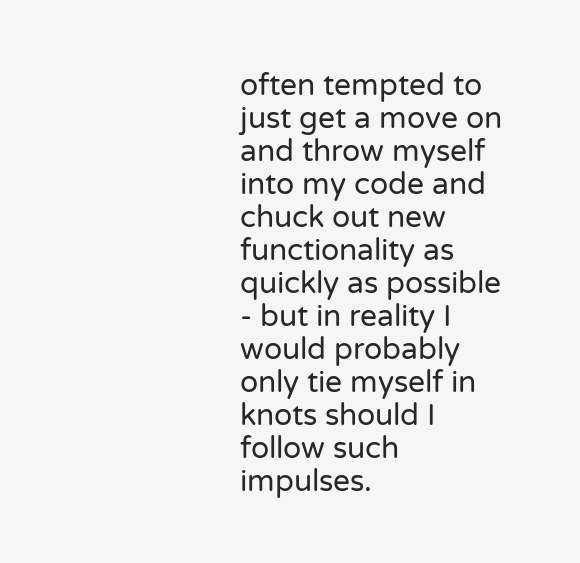often tempted to just get a move on and throw myself into my code and chuck out new functionality as quickly as possible - but in reality I would probably only tie myself in knots should I follow such impulses.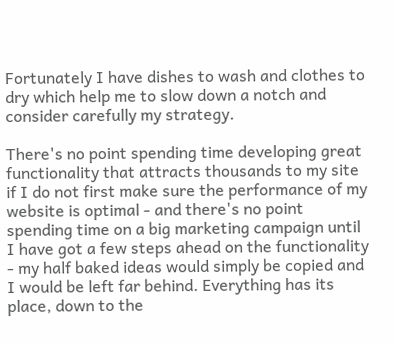Fortunately I have dishes to wash and clothes to dry which help me to slow down a notch and consider carefully my strategy.

There's no point spending time developing great functionality that attracts thousands to my site if I do not first make sure the performance of my website is optimal - and there's no point spending time on a big marketing campaign until I have got a few steps ahead on the functionality - my half baked ideas would simply be copied and I would be left far behind. Everything has its place, down to the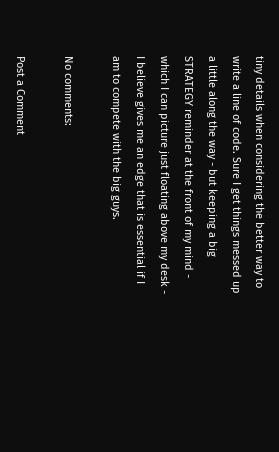tiny details when considering the better way to write a line of code. Sure I get things messed up a little along the way - but keeping a big STRATEGY reminder at the front of my mind - which I can picture just floating above my desk - I believe gives me an edge that is essential if I am to compete with the big guys.

No comments:

Post a Comment